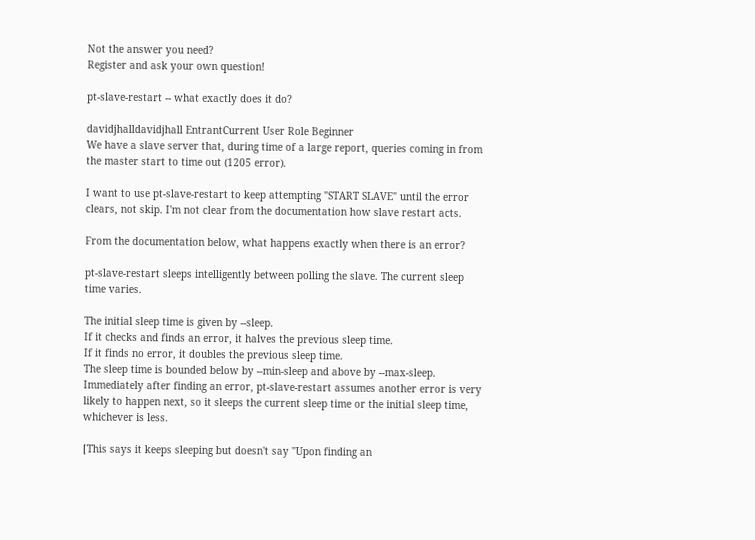Not the answer you need?
Register and ask your own question!

pt-slave-restart -- what exactly does it do?

davidjhalldavidjhall EntrantCurrent User Role Beginner
We have a slave server that, during time of a large report, queries coming in from the master start to time out (1205 error).

I want to use pt-slave-restart to keep attempting "START SLAVE" until the error clears, not skip. I'm not clear from the documentation how slave restart acts.

From the documentation below, what happens exactly when there is an error?

pt-slave-restart sleeps intelligently between polling the slave. The current sleep time varies.

The initial sleep time is given by --sleep.
If it checks and finds an error, it halves the previous sleep time.
If it finds no error, it doubles the previous sleep time.
The sleep time is bounded below by --min-sleep and above by --max-sleep.
Immediately after finding an error, pt-slave-restart assumes another error is very likely to happen next, so it sleeps the current sleep time or the initial sleep time, whichever is less.

[This says it keeps sleeping but doesn't say "Upon finding an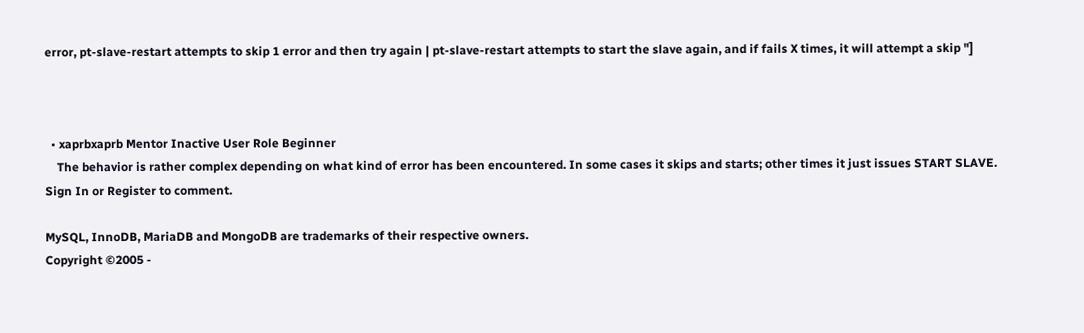error, pt-slave-restart attempts to skip 1 error and then try again | pt-slave-restart attempts to start the slave again, and if fails X times, it will attempt a skip "]



  • xaprbxaprb Mentor Inactive User Role Beginner
    The behavior is rather complex depending on what kind of error has been encountered. In some cases it skips and starts; other times it just issues START SLAVE.
Sign In or Register to comment.

MySQL, InnoDB, MariaDB and MongoDB are trademarks of their respective owners.
Copyright ©2005 -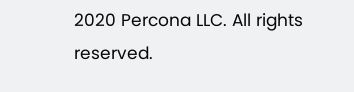2020 Percona LLC. All rights reserved.